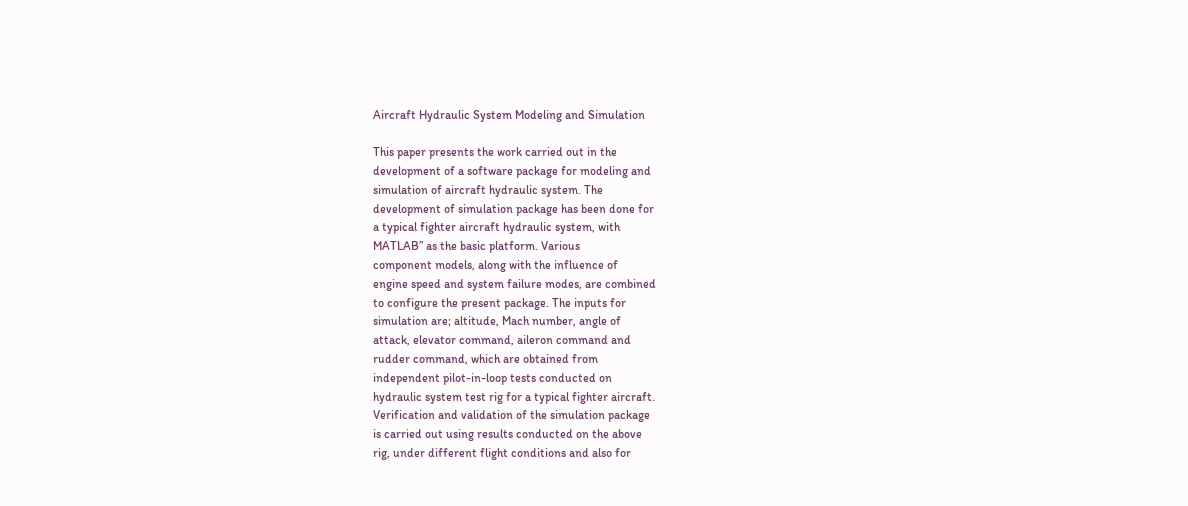Aircraft Hydraulic System Modeling and Simulation

This paper presents the work carried out in the
development of a software package for modeling and
simulation of aircraft hydraulic system. The
development of simulation package has been done for
a typical fighter aircraft hydraulic system, with
MATLAB” as the basic platform. Various
component models, along with the influence of
engine speed and system failure modes, are combined
to configure the present package. The inputs for
simulation are; altitude, Mach number, angle of
attack, elevator command, aileron command and
rudder command, which are obtained from
independent pilot-in-loop tests conducted on
hydraulic system test rig for a typical fighter aircraft.
Verification and validation of the simulation package
is carried out using results conducted on the above
rig, under different flight conditions and also for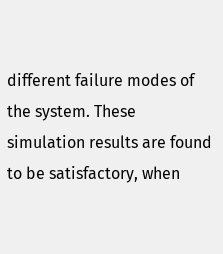different failure modes of the system. These
simulation results are found to be satisfactory, when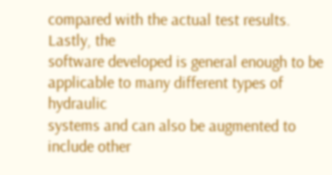compared with the actual test results. Lastly, the
software developed is general enough to be
applicable to many different types of hydraulic
systems and can also be augmented to include other